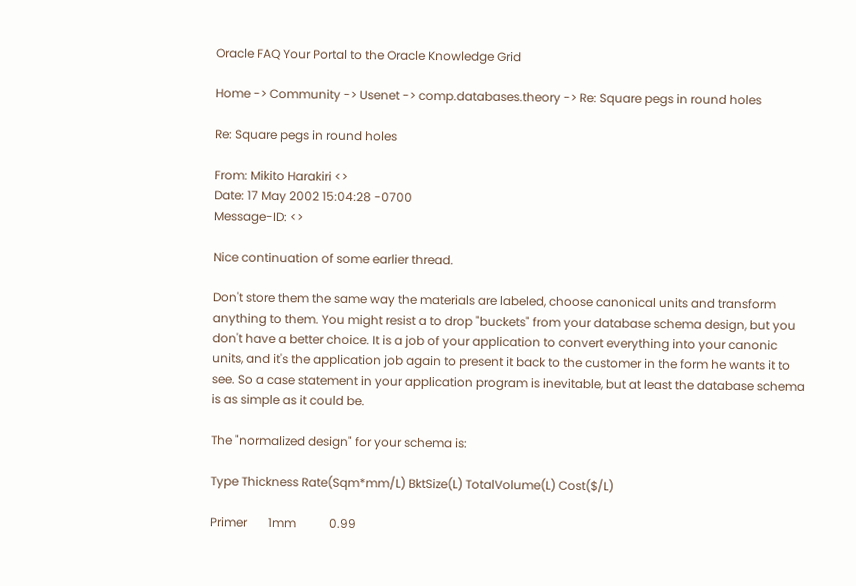Oracle FAQ Your Portal to the Oracle Knowledge Grid

Home -> Community -> Usenet -> comp.databases.theory -> Re: Square pegs in round holes

Re: Square pegs in round holes

From: Mikito Harakiri <>
Date: 17 May 2002 15:04:28 -0700
Message-ID: <>

Nice continuation of some earlier thread.

Don't store them the same way the materials are labeled, choose canonical units and transform anything to them. You might resist a to drop "buckets" from your database schema design, but you don't have a better choice. It is a job of your application to convert everything into your canonic units, and it's the application job again to present it back to the customer in the form he wants it to see. So a case statement in your application program is inevitable, but at least the database schema is as simple as it could be.

The "normalized design" for your schema is:

Type Thickness Rate(Sqm*mm/L) BktSize(L) TotalVolume(L) Cost($/L)

Primer       1mm           0.99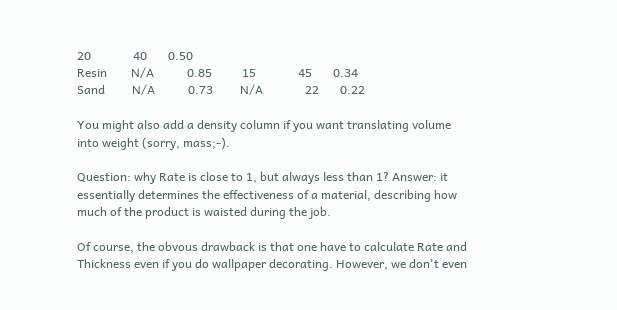20              40       0.50
Resin        N/A           0.85          15              45       0.34
Sand         N/A           0.73         N/A              22       0.22

You might also add a density column if you want translating volume into weight (sorry, mass;-).

Question: why Rate is close to 1, but always less than 1? Answer: it essentially determines the effectiveness of a material, describing how much of the product is waisted during the job.

Of course, the obvous drawback is that one have to calculate Rate and Thickness even if you do wallpaper decorating. However, we don't even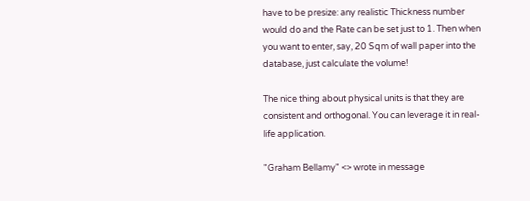have to be presize: any realistic Thickness number would do and the Rate can be set just to 1. Then when you want to enter, say, 20 Sqm of wall paper into the database, just calculate the volume!

The nice thing about physical units is that they are consistent and orthogonal. You can leverage it in real-life application.

"Graham Bellamy" <> wrote in message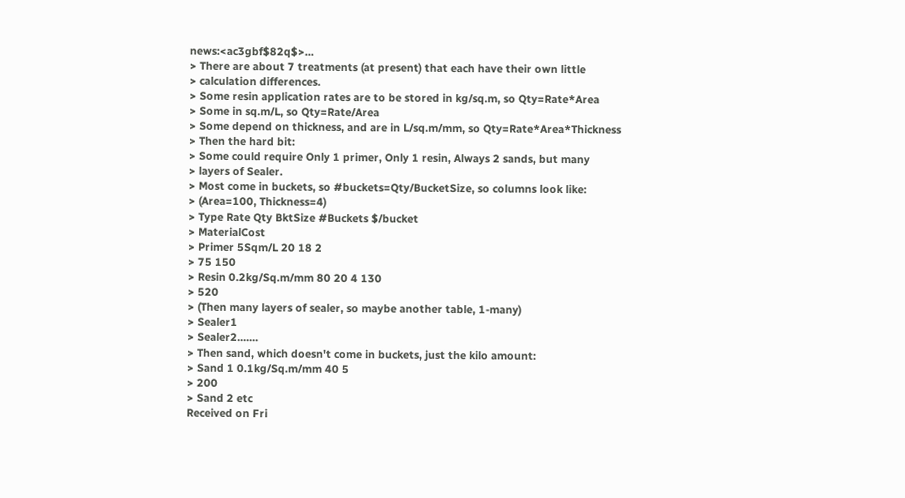news:<ac3gbf$82q$>...
> There are about 7 treatments (at present) that each have their own little
> calculation differences.
> Some resin application rates are to be stored in kg/sq.m, so Qty=Rate*Area
> Some in sq.m/L, so Qty=Rate/Area
> Some depend on thickness, and are in L/sq.m/mm, so Qty=Rate*Area*Thickness
> Then the hard bit:
> Some could require Only 1 primer, Only 1 resin, Always 2 sands, but many
> layers of Sealer.
> Most come in buckets, so #buckets=Qty/BucketSize, so columns look like:
> (Area=100, Thickness=4)
> Type Rate Qty BktSize #Buckets $/bucket
> MaterialCost
> Primer 5Sqm/L 20 18 2
> 75 150
> Resin 0.2kg/Sq.m/mm 80 20 4 130
> 520
> (Then many layers of sealer, so maybe another table, 1-many)
> Sealer1
> Sealer2.......
> Then sand, which doesn't come in buckets, just the kilo amount:
> Sand 1 0.1kg/Sq.m/mm 40 5
> 200
> Sand 2 etc
Received on Fri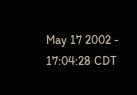May 17 2002 - 17:04:28 CDT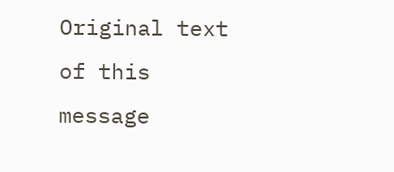Original text of this message